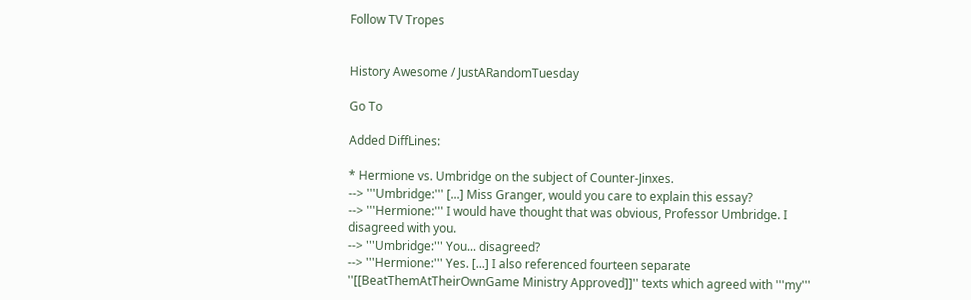Follow TV Tropes


History Awesome / JustARandomTuesday

Go To

Added DiffLines:

* Hermione vs. Umbridge on the subject of Counter-Jinxes.
--> '''Umbridge:''' [...] Miss Granger, would you care to explain this essay?
--> '''Hermione:''' I would have thought that was obvious, Professor Umbridge. I disagreed with you.
--> '''Umbridge:''' You... disagreed?
--> '''Hermione:''' Yes. [...] I also referenced fourteen separate ''[[BeatThemAtTheirOwnGame Ministry Approved]]'' texts which agreed with '''my'''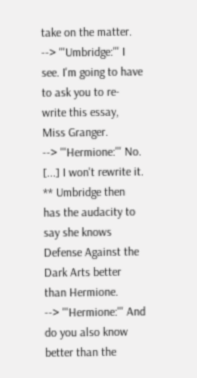take on the matter.
--> '''Umbridge:''' I see. I'm going to have to ask you to re-write this essay, Miss Granger.
--> '''Hermione:''' No. [...] I won't rewrite it.
** Umbridge then has the audacity to say she knows Defense Against the Dark Arts better than Hermione.
--> '''Hermione:''' And do you also know better than the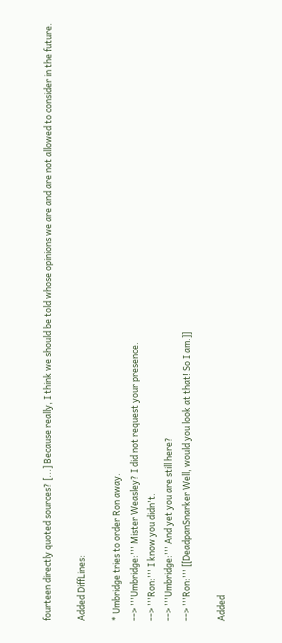fourteen directly quoted sources? [...] Because really, I think we should be told whose opinions we are and are not allowed to consider in the future.

Added DiffLines:

* Umbridge tries to order Ron away.
--> '''Umbridge:''' Mister Weasley? I did not request your presence.
--> '''Ron:''' I know you didn't.
--> '''Umbridge:''' And yet you are still here?
--> '''Ron:''' [[DeadpanSnarker Well, would you look at that! So I am.]]

Added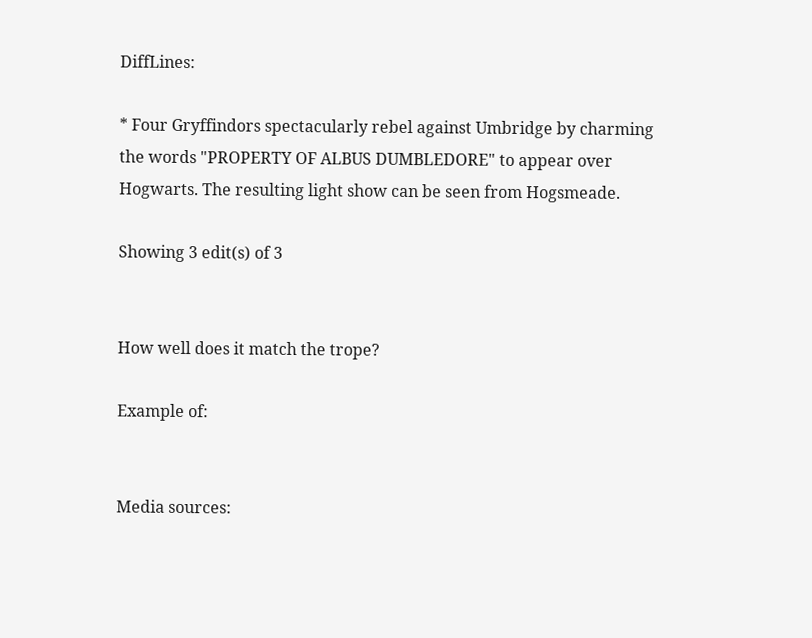DiffLines:

* Four Gryffindors spectacularly rebel against Umbridge by charming the words "PROPERTY OF ALBUS DUMBLEDORE" to appear over Hogwarts. The resulting light show can be seen from Hogsmeade.

Showing 3 edit(s) of 3


How well does it match the trope?

Example of:


Media sources: